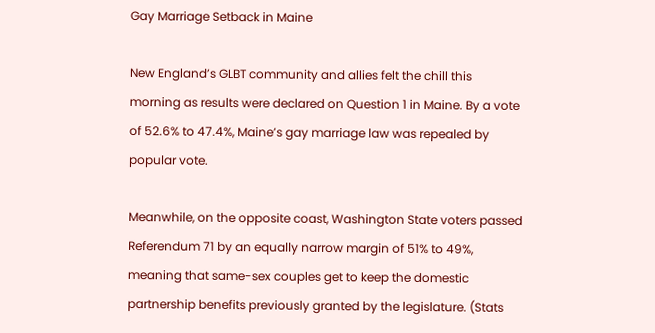Gay Marriage Setback in Maine

New England’s GLBT community and allies felt the chill this morning as results were declared on Question 1 in Maine. By a vote of 52.6% to 47.4%, Maine’s gay marriage law was repealed by popular vote.

Meanwhile, on the opposite coast, Washington State voters passed Referendum 71 by an equally narrow margin of 51% to 49%, meaning that same-sex couples get to keep the domestic partnership benefits previously granted by the legislature. (Stats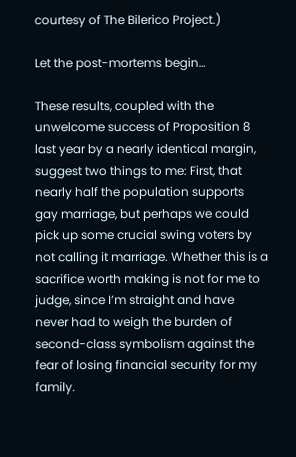courtesy of The Bilerico Project.)

Let the post-mortems begin…

These results, coupled with the unwelcome success of Proposition 8 last year by a nearly identical margin, suggest two things to me: First, that nearly half the population supports gay marriage, but perhaps we could pick up some crucial swing voters by not calling it marriage. Whether this is a sacrifice worth making is not for me to judge, since I’m straight and have never had to weigh the burden of second-class symbolism against the fear of losing financial security for my family.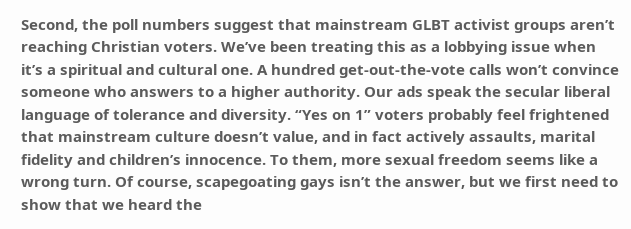Second, the poll numbers suggest that mainstream GLBT activist groups aren’t reaching Christian voters. We’ve been treating this as a lobbying issue when it’s a spiritual and cultural one. A hundred get-out-the-vote calls won’t convince someone who answers to a higher authority. Our ads speak the secular liberal language of tolerance and diversity. “Yes on 1” voters probably feel frightened that mainstream culture doesn’t value, and in fact actively assaults, marital fidelity and children’s innocence. To them, more sexual freedom seems like a wrong turn. Of course, scapegoating gays isn’t the answer, but we first need to show that we heard the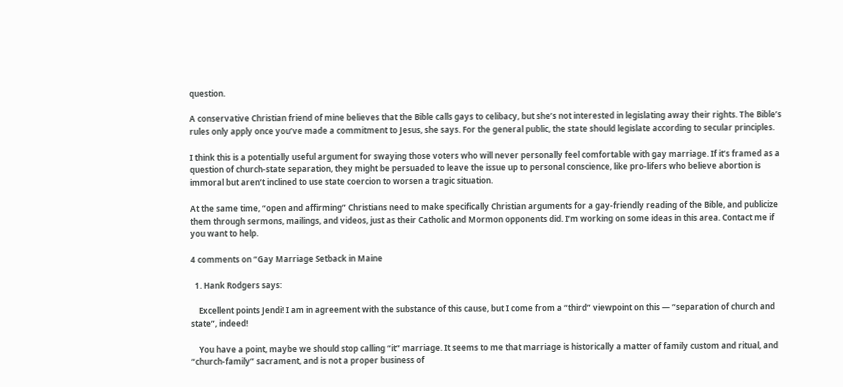question.

A conservative Christian friend of mine believes that the Bible calls gays to celibacy, but she’s not interested in legislating away their rights. The Bible’s rules only apply once you’ve made a commitment to Jesus, she says. For the general public, the state should legislate according to secular principles.

I think this is a potentially useful argument for swaying those voters who will never personally feel comfortable with gay marriage. If it’s framed as a question of church-state separation, they might be persuaded to leave the issue up to personal conscience, like pro-lifers who believe abortion is immoral but aren’t inclined to use state coercion to worsen a tragic situation.

At the same time, “open and affirming” Christians need to make specifically Christian arguments for a gay-friendly reading of the Bible, and publicize them through sermons, mailings, and videos, just as their Catholic and Mormon opponents did. I’m working on some ideas in this area. Contact me if you want to help.

4 comments on “Gay Marriage Setback in Maine

  1. Hank Rodgers says:

    Excellent points Jendi! I am in agreement with the substance of this cause, but I come from a “third” viewpoint on this — “separation of church and state”, indeed!

    You have a point, maybe we should stop calling “it” marriage. It seems to me that marriage is historically a matter of family custom and ritual, and “church-family” sacrament, and is not a proper business of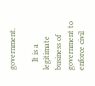government.

    It is a legitimate business of government to enforce civil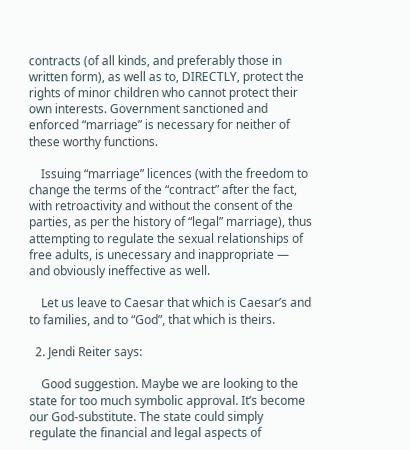contracts (of all kinds, and preferably those in written form), as well as to, DIRECTLY, protect the rights of minor children who cannot protect their own interests. Government sanctioned and enforced “marriage” is necessary for neither of these worthy functions.

    Issuing “marriage” licences (with the freedom to change the terms of the “contract” after the fact, with retroactivity and without the consent of the parties, as per the history of “legal” marriage), thus attempting to regulate the sexual relationships of free adults, is unecessary and inappropriate — and obviously ineffective as well.

    Let us leave to Caesar that which is Caesar’s and to families, and to “God”, that which is theirs.

  2. Jendi Reiter says:

    Good suggestion. Maybe we are looking to the state for too much symbolic approval. It’s become our God-substitute. The state could simply regulate the financial and legal aspects of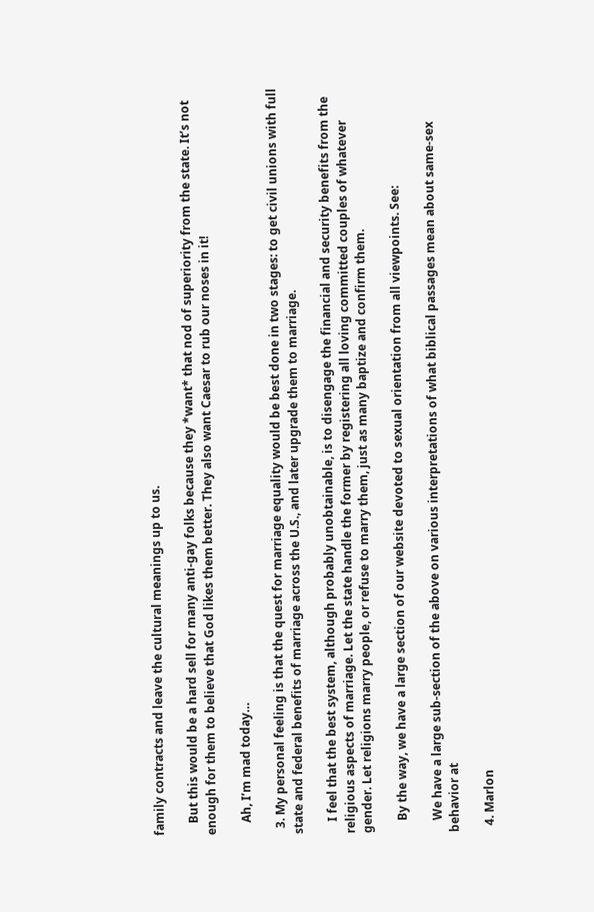family contracts and leave the cultural meanings up to us.

    But this would be a hard sell for many anti-gay folks because they *want* that nod of superiority from the state. It’s not enough for them to believe that God likes them better. They also want Caesar to rub our noses in it!

    Ah, I’m mad today…

  3. My personal feeling is that the quest for marriage equality would be best done in two stages: to get civil unions with full state and federal benefits of marriage across the U.S., and later upgrade them to marriage.

    I feel that the best system, although probably unobtainable, is to disengage the financial and security benefits from the religious aspects of marriage. Let the state handle the former by registering all loving committed couples of whatever gender. Let religions marry people, or refuse to marry them, just as many baptize and confirm them.

    By the way, we have a large section of our website devoted to sexual orientation from all viewpoints. See:

    We have a large sub-section of the above on various interpretations of what biblical passages mean about same-sex behavior at

  4. Marlon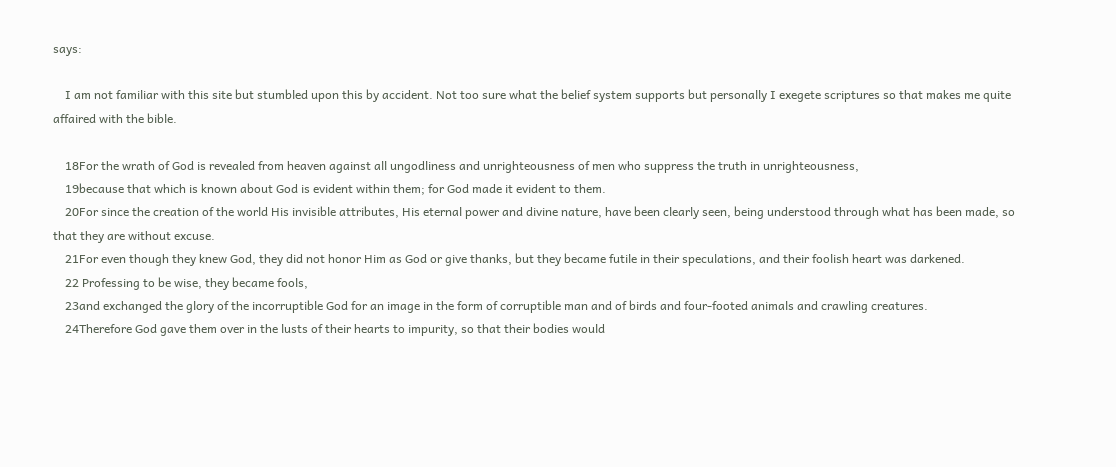says:

    I am not familiar with this site but stumbled upon this by accident. Not too sure what the belief system supports but personally I exegete scriptures so that makes me quite affaired with the bible.

    18For the wrath of God is revealed from heaven against all ungodliness and unrighteousness of men who suppress the truth in unrighteousness,
    19because that which is known about God is evident within them; for God made it evident to them.
    20For since the creation of the world His invisible attributes, His eternal power and divine nature, have been clearly seen, being understood through what has been made, so that they are without excuse.
    21For even though they knew God, they did not honor Him as God or give thanks, but they became futile in their speculations, and their foolish heart was darkened.
    22 Professing to be wise, they became fools,
    23and exchanged the glory of the incorruptible God for an image in the form of corruptible man and of birds and four-footed animals and crawling creatures.
    24Therefore God gave them over in the lusts of their hearts to impurity, so that their bodies would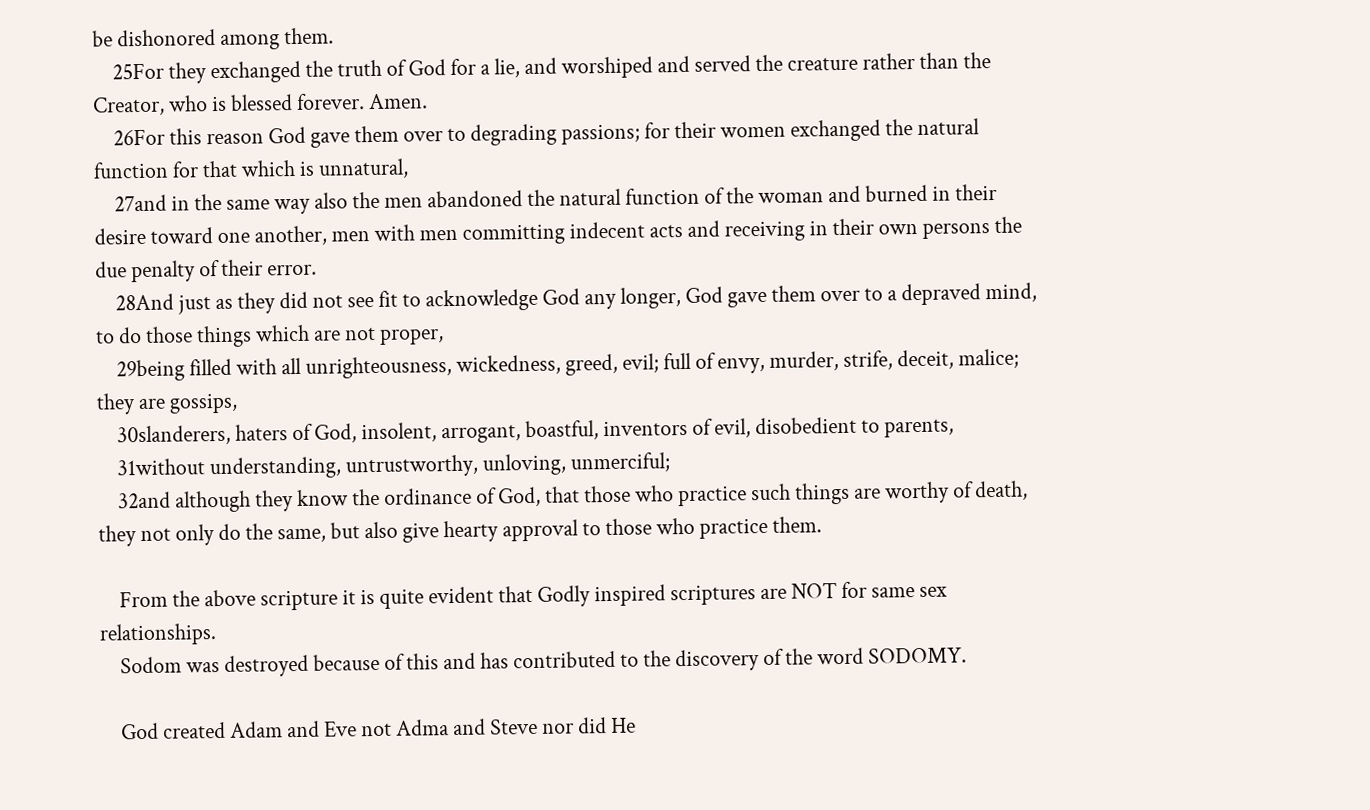be dishonored among them.
    25For they exchanged the truth of God for a lie, and worshiped and served the creature rather than the Creator, who is blessed forever. Amen.
    26For this reason God gave them over to degrading passions; for their women exchanged the natural function for that which is unnatural,
    27and in the same way also the men abandoned the natural function of the woman and burned in their desire toward one another, men with men committing indecent acts and receiving in their own persons the due penalty of their error.
    28And just as they did not see fit to acknowledge God any longer, God gave them over to a depraved mind, to do those things which are not proper,
    29being filled with all unrighteousness, wickedness, greed, evil; full of envy, murder, strife, deceit, malice; they are gossips,
    30slanderers, haters of God, insolent, arrogant, boastful, inventors of evil, disobedient to parents,
    31without understanding, untrustworthy, unloving, unmerciful;
    32and although they know the ordinance of God, that those who practice such things are worthy of death, they not only do the same, but also give hearty approval to those who practice them.

    From the above scripture it is quite evident that Godly inspired scriptures are NOT for same sex relationships.
    Sodom was destroyed because of this and has contributed to the discovery of the word SODOMY.

    God created Adam and Eve not Adma and Steve nor did He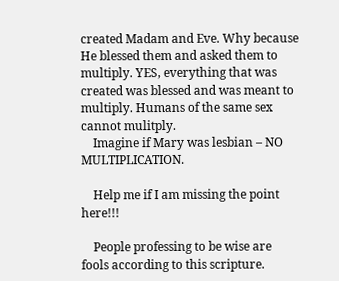created Madam and Eve. Why because He blessed them and asked them to multiply. YES, everything that was created was blessed and was meant to multiply. Humans of the same sex cannot mulitply.
    Imagine if Mary was lesbian – NO MULTIPLICATION.

    Help me if I am missing the point here!!!

    People professing to be wise are fools according to this scripture.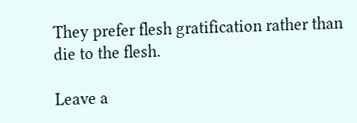They prefer flesh gratification rather than die to the flesh.

Leave a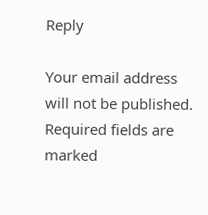Reply

Your email address will not be published. Required fields are marked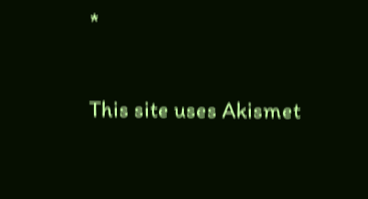*

This site uses Akismet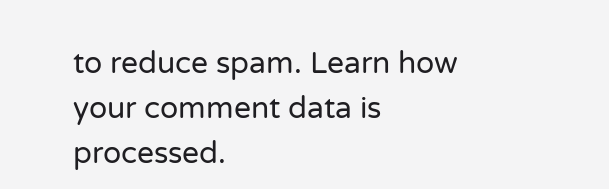to reduce spam. Learn how your comment data is processed.